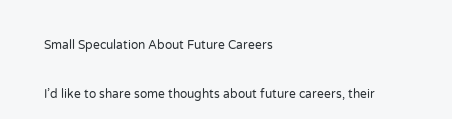Small Speculation About Future Careers

I’d like to share some thoughts about future careers, their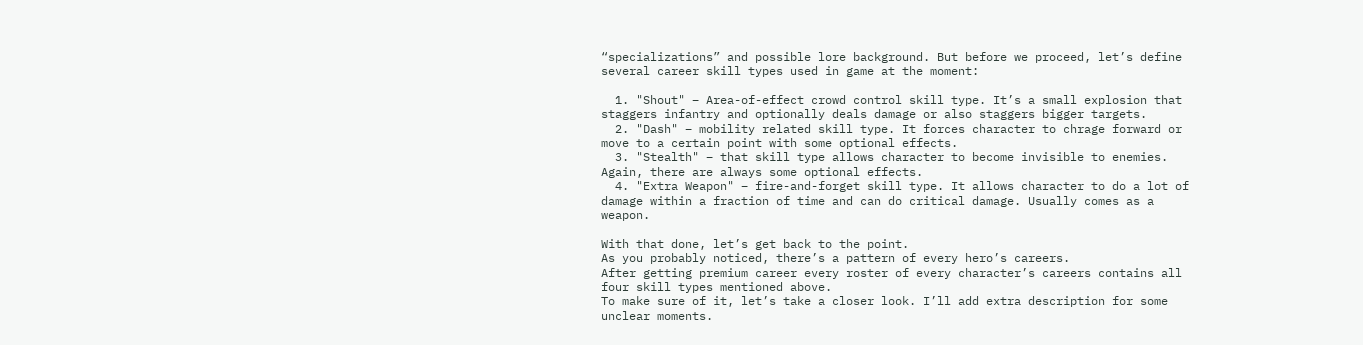“specializations” and possible lore background. But before we proceed, let’s define several career skill types used in game at the moment:

  1. "Shout" – Area-of-effect crowd control skill type. It’s a small explosion that staggers infantry and optionally deals damage or also staggers bigger targets.
  2. "Dash" – mobility related skill type. It forces character to chrage forward or move to a certain point with some optional effects.
  3. "Stealth" – that skill type allows character to become invisible to enemies. Again, there are always some optional effects.
  4. "Extra Weapon" – fire-and-forget skill type. It allows character to do a lot of damage within a fraction of time and can do critical damage. Usually comes as a weapon.

With that done, let’s get back to the point.
As you probably noticed, there’s a pattern of every hero’s careers.
After getting premium career every roster of every character’s careers contains all four skill types mentioned above.
To make sure of it, let’s take a closer look. I’ll add extra description for some unclear moments.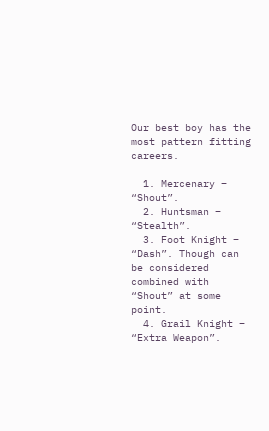Our best boy has the most pattern fitting careers.

  1. Mercenary – “Shout”.
  2. Huntsman – “Stealth”.
  3. Foot Knight – “Dash”. Though can be considered combined with “Shout” at some point.
  4. Grail Knight – “Extra Weapon”.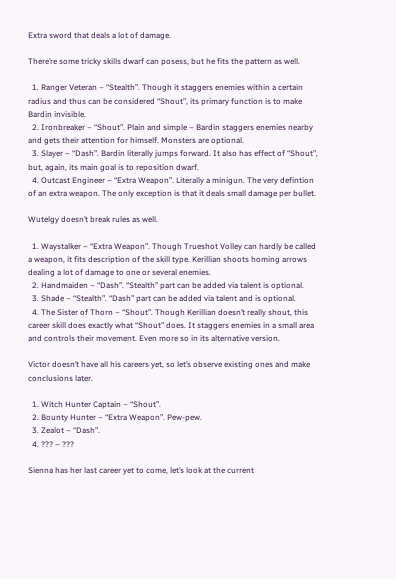Extra sword that deals a lot of damage.

There’re some tricky skills dwarf can posess, but he fits the pattern as well.

  1. Ranger Veteran – “Stealth”. Though it staggers enemies within a certain radius and thus can be considered “Shout”, its primary function is to make Bardin invisible.
  2. Ironbreaker – “Shout”. Plain and simple – Bardin staggers enemies nearby and gets their attention for himself. Monsters are optional.
  3. Slayer – “Dash”. Bardin literally jumps forward. It also has effect of “Shout”, but, again, its main goal is to reposition dwarf.
  4. Outcast Engineer – “Extra Weapon”. Literally a minigun. The very defintion of an extra weapon. The only exception is that it deals small damage per bullet.

Wutelgy doesn’t break rules as well.

  1. Waystalker – “Extra Weapon”. Though Trueshot Volley can hardly be called a weapon, it fits description of the skill type. Kerillian shoots homing arrows dealing a lot of damage to one or several enemies.
  2. Handmaiden – “Dash”. “Stealth” part can be added via talent is optional.
  3. Shade – “Stealth”. “Dash” part can be added via talent and is optional.
  4. The Sister of Thorn – “Shout”. Though Kerillian doesn’t really shout, this career skill does exactly what “Shout” does. It staggers enemies in a small area and controls their movement. Even more so in its alternative version.

Victor doesn’t have all his careers yet, so let’s observe existing ones and make conclusions later.

  1. Witch Hunter Captain – “Shout”.
  2. Bounty Hunter – “Extra Weapon”. Pew-pew.
  3. Zealot – “Dash”.
  4. ??? – ???

Sienna has her last career yet to come, let’s look at the current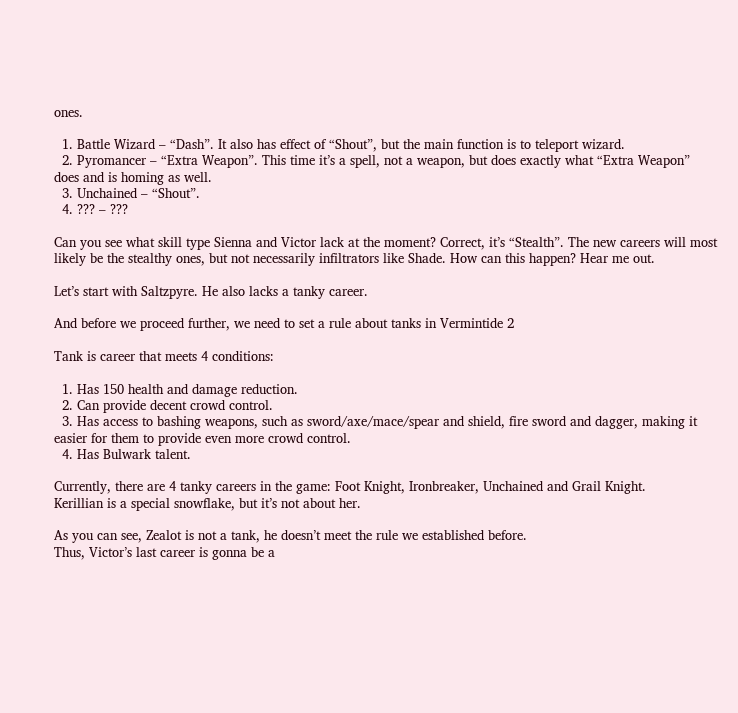ones.

  1. Battle Wizard – “Dash”. It also has effect of “Shout”, but the main function is to teleport wizard.
  2. Pyromancer – “Extra Weapon”. This time it’s a spell, not a weapon, but does exactly what “Extra Weapon” does and is homing as well.
  3. Unchained – “Shout”.
  4. ??? – ???

Can you see what skill type Sienna and Victor lack at the moment? Correct, it’s “Stealth”. The new careers will most likely be the stealthy ones, but not necessarily infiltrators like Shade. How can this happen? Hear me out.

Let’s start with Saltzpyre. He also lacks a tanky career.

And before we proceed further, we need to set a rule about tanks in Vermintide 2

Tank is career that meets 4 conditions:

  1. Has 150 health and damage reduction.
  2. Can provide decent crowd control.
  3. Has access to bashing weapons, such as sword/axe/mace/spear and shield, fire sword and dagger, making it easier for them to provide even more crowd control.
  4. Has Bulwark talent.

Currently, there are 4 tanky careers in the game: Foot Knight, Ironbreaker, Unchained and Grail Knight.
Kerillian is a special snowflake, but it’s not about her.

As you can see, Zealot is not a tank, he doesn’t meet the rule we established before.
Thus, Victor’s last career is gonna be a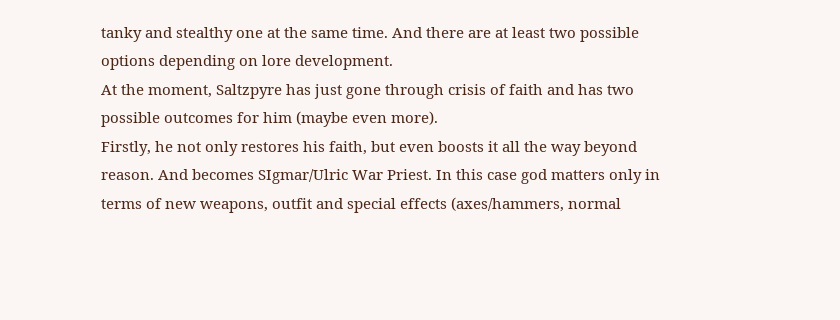tanky and stealthy one at the same time. And there are at least two possible options depending on lore development.
At the moment, Saltzpyre has just gone through crisis of faith and has two possible outcomes for him (maybe even more).
Firstly, he not only restores his faith, but even boosts it all the way beyond reason. And becomes SIgmar/Ulric War Priest. In this case god matters only in terms of new weapons, outfit and special effects (axes/hammers, normal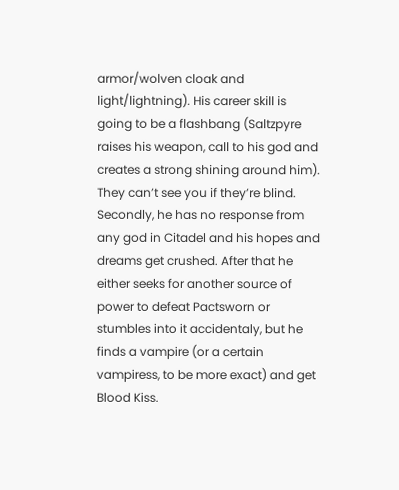armor/wolven cloak and light/lightning). His career skill is going to be a flashbang (Saltzpyre raises his weapon, call to his god and creates a strong shining around him). They can’t see you if they’re blind.
Secondly, he has no response from any god in Citadel and his hopes and dreams get crushed. After that he either seeks for another source of power to defeat Pactsworn or stumbles into it accidentaly, but he finds a vampire (or a certain vampiress, to be more exact) and get Blood Kiss.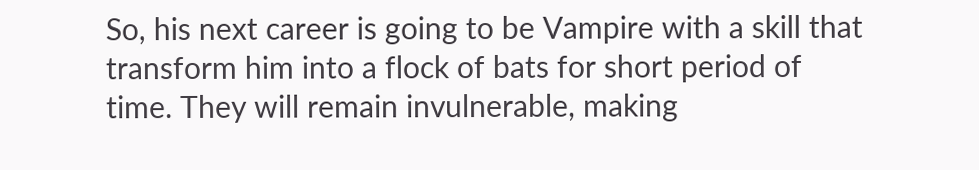So, his next career is going to be Vampire with a skill that transform him into a flock of bats for short period of time. They will remain invulnerable, making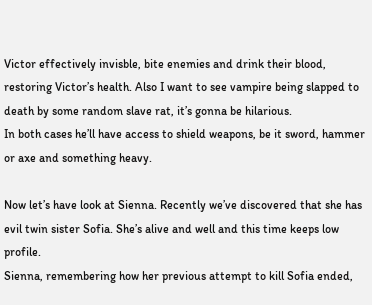Victor effectively invisble, bite enemies and drink their blood, restoring Victor’s health. Also I want to see vampire being slapped to death by some random slave rat, it’s gonna be hilarious.
In both cases he’ll have access to shield weapons, be it sword, hammer or axe and something heavy.

Now let’s have look at Sienna. Recently we’ve discovered that she has evil twin sister Sofia. She’s alive and well and this time keeps low profile.
Sienna, remembering how her previous attempt to kill Sofia ended,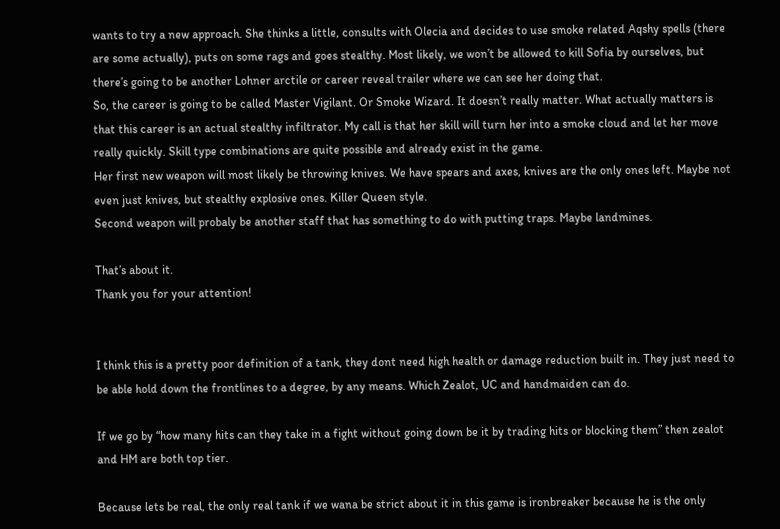wants to try a new approach. She thinks a little, consults with Olecia and decides to use smoke related Aqshy spells (there are some actually), puts on some rags and goes stealthy. Most likely, we won’t be allowed to kill Sofia by ourselves, but there’s going to be another Lohner arctile or career reveal trailer where we can see her doing that.
So, the career is going to be called Master Vigilant. Or Smoke Wizard. It doesn’t really matter. What actually matters is that this career is an actual stealthy infiltrator. My call is that her skill will turn her into a smoke cloud and let her move really quickly. Skill type combinations are quite possible and already exist in the game.
Her first new weapon will most likely be throwing knives. We have spears and axes, knives are the only ones left. Maybe not even just knives, but stealthy explosive ones. Killer Queen style.
Second weapon will probaly be another staff that has something to do with putting traps. Maybe landmines.

That’s about it.
Thank you for your attention!


I think this is a pretty poor definition of a tank, they dont need high health or damage reduction built in. They just need to be able hold down the frontlines to a degree, by any means. Which Zealot, UC and handmaiden can do.

If we go by “how many hits can they take in a fight without going down be it by trading hits or blocking them” then zealot and HM are both top tier.

Because lets be real, the only real tank if we wana be strict about it in this game is ironbreaker because he is the only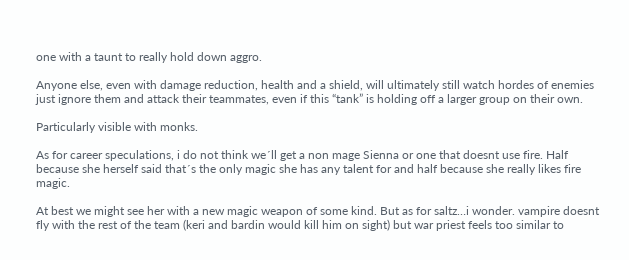one with a taunt to really hold down aggro.

Anyone else, even with damage reduction, health and a shield, will ultimately still watch hordes of enemies just ignore them and attack their teammates, even if this “tank” is holding off a larger group on their own.

Particularly visible with monks.

As for career speculations, i do not think we´ll get a non mage Sienna or one that doesnt use fire. Half because she herself said that´s the only magic she has any talent for and half because she really likes fire magic.

At best we might see her with a new magic weapon of some kind. But as for saltz…i wonder. vampire doesnt fly with the rest of the team (keri and bardin would kill him on sight) but war priest feels too similar to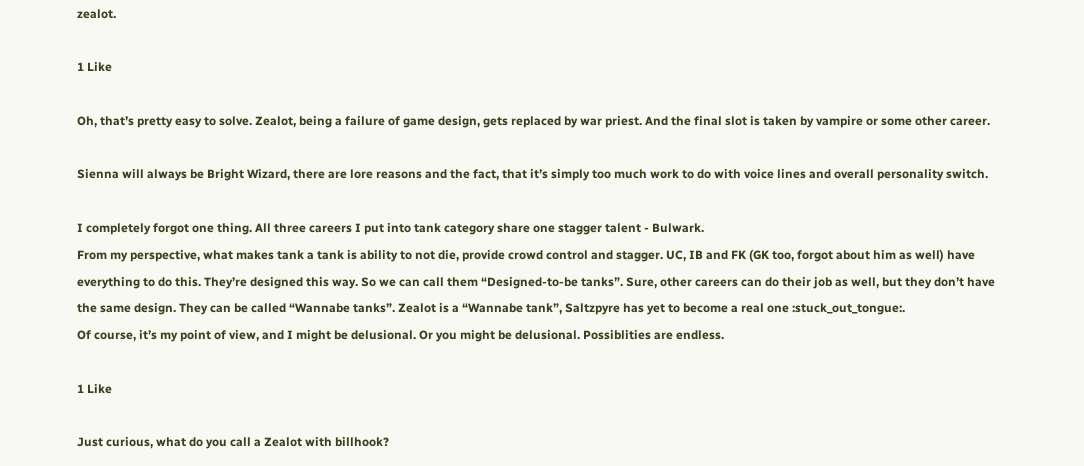zealot.

1 Like

Oh, that’s pretty easy to solve. Zealot, being a failure of game design, gets replaced by war priest. And the final slot is taken by vampire or some other career.

Sienna will always be Bright Wizard, there are lore reasons and the fact, that it’s simply too much work to do with voice lines and overall personality switch.

I completely forgot one thing. All three careers I put into tank category share one stagger talent - Bulwark.
From my perspective, what makes tank a tank is ability to not die, provide crowd control and stagger. UC, IB and FK (GK too, forgot about him as well) have everything to do this. They’re designed this way. So we can call them “Designed-to-be tanks”. Sure, other careers can do their job as well, but they don’t have the same design. They can be called “Wannabe tanks”. Zealot is a “Wannabe tank”, Saltzpyre has yet to become a real one :stuck_out_tongue:.
Of course, it’s my point of view, and I might be delusional. Or you might be delusional. Possiblities are endless.

1 Like

Just curious, what do you call a Zealot with billhook?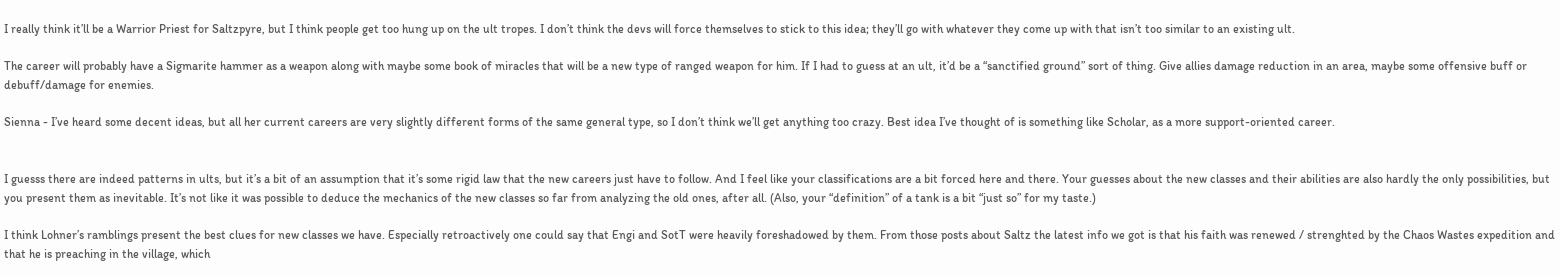I really think it’ll be a Warrior Priest for Saltzpyre, but I think people get too hung up on the ult tropes. I don’t think the devs will force themselves to stick to this idea; they’ll go with whatever they come up with that isn’t too similar to an existing ult.

The career will probably have a Sigmarite hammer as a weapon along with maybe some book of miracles that will be a new type of ranged weapon for him. If I had to guess at an ult, it’d be a “sanctified ground” sort of thing. Give allies damage reduction in an area, maybe some offensive buff or debuff/damage for enemies.

Sienna - I’ve heard some decent ideas, but all her current careers are very slightly different forms of the same general type, so I don’t think we’ll get anything too crazy. Best idea I’ve thought of is something like Scholar, as a more support-oriented career.


I guesss there are indeed patterns in ults, but it’s a bit of an assumption that it’s some rigid law that the new careers just have to follow. And I feel like your classifications are a bit forced here and there. Your guesses about the new classes and their abilities are also hardly the only possibilities, but you present them as inevitable. It’s not like it was possible to deduce the mechanics of the new classes so far from analyzing the old ones, after all. (Also, your “definition” of a tank is a bit “just so” for my taste.)

I think Lohner’s ramblings present the best clues for new classes we have. Especially retroactively one could say that Engi and SotT were heavily foreshadowed by them. From those posts about Saltz the latest info we got is that his faith was renewed / strenghted by the Chaos Wastes expedition and that he is preaching in the village, which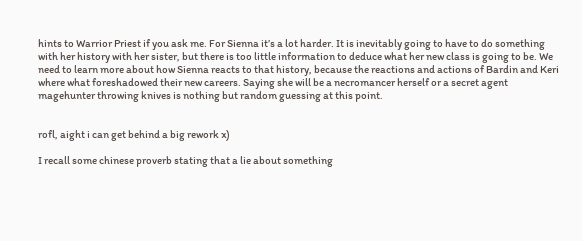hints to Warrior Priest if you ask me. For Sienna it’s a lot harder. It is inevitably going to have to do something with her history with her sister, but there is too little information to deduce what her new class is going to be. We need to learn more about how Sienna reacts to that history, because the reactions and actions of Bardin and Keri where what foreshadowed their new careers. Saying she will be a necromancer herself or a secret agent magehunter throwing knives is nothing but random guessing at this point.


rofl, aight i can get behind a big rework x)

I recall some chinese proverb stating that a lie about something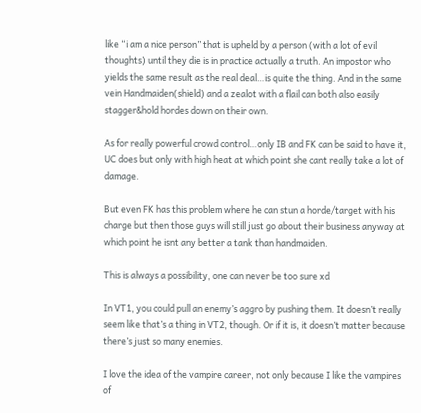like “i am a nice person” that is upheld by a person (with a lot of evil thoughts) until they die is in practice actually a truth. An impostor who yields the same result as the real deal…is quite the thing. And in the same vein Handmaiden(shield) and a zealot with a flail can both also easily stagger&hold hordes down on their own.

As for really powerful crowd control…only IB and FK can be said to have it, UC does but only with high heat at which point she cant really take a lot of damage.

But even FK has this problem where he can stun a horde/target with his charge but then those guys will still just go about their business anyway at which point he isnt any better a tank than handmaiden.

This is always a possibility, one can never be too sure xd

In VT1, you could pull an enemy’s aggro by pushing them. It doesn’t really seem like that’s a thing in VT2, though. Or if it is, it doesn’t matter because there’s just so many enemies.

I love the idea of the vampire career, not only because I like the vampires of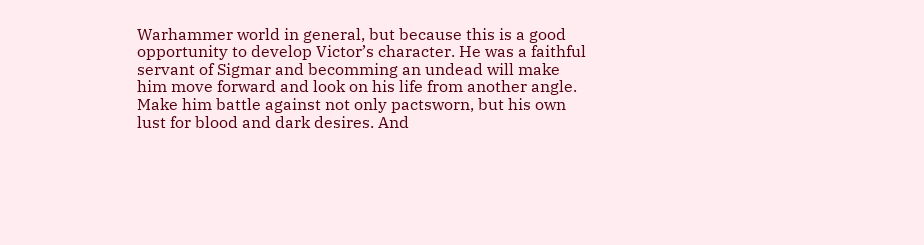Warhammer world in general, but because this is a good opportunity to develop Victor’s character. He was a faithful servant of Sigmar and becomming an undead will make him move forward and look on his life from another angle. Make him battle against not only pactsworn, but his own lust for blood and dark desires. And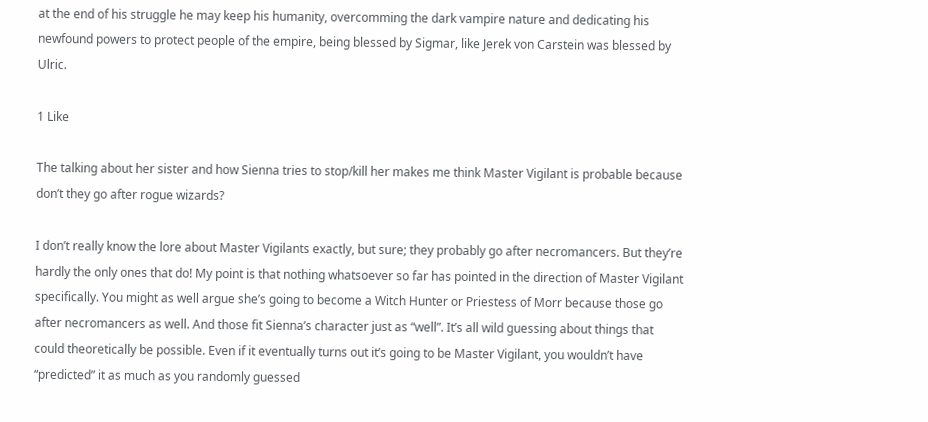at the end of his struggle he may keep his humanity, overcomming the dark vampire nature and dedicating his newfound powers to protect people of the empire, being blessed by Sigmar, like Jerek von Carstein was blessed by Ulric.

1 Like

The talking about her sister and how Sienna tries to stop/kill her makes me think Master Vigilant is probable because don’t they go after rogue wizards?

I don’t really know the lore about Master Vigilants exactly, but sure; they probably go after necromancers. But they’re hardly the only ones that do! My point is that nothing whatsoever so far has pointed in the direction of Master Vigilant specifically. You might as well argue she’s going to become a Witch Hunter or Priestess of Morr because those go after necromancers as well. And those fit Sienna’s character just as “well”. It’s all wild guessing about things that could theoretically be possible. Even if it eventually turns out it’s going to be Master Vigilant, you wouldn’t have “predicted” it as much as you randomly guessed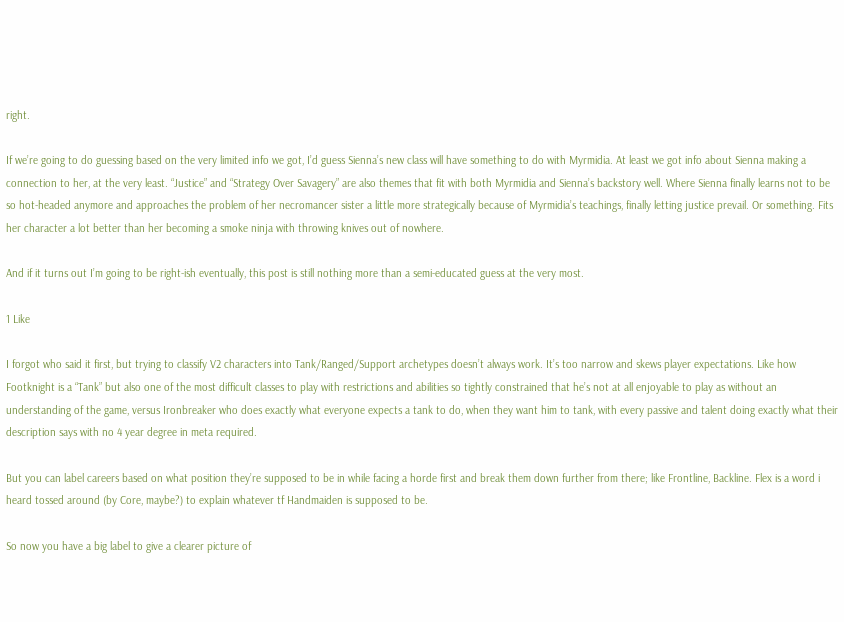right.

If we’re going to do guessing based on the very limited info we got, I’d guess Sienna’s new class will have something to do with Myrmidia. At least we got info about Sienna making a connection to her, at the very least. “Justice” and “Strategy Over Savagery” are also themes that fit with both Myrmidia and Sienna’s backstory well. Where Sienna finally learns not to be so hot-headed anymore and approaches the problem of her necromancer sister a little more strategically because of Myrmidia’s teachings, finally letting justice prevail. Or something. Fits her character a lot better than her becoming a smoke ninja with throwing knives out of nowhere.

And if it turns out I’m going to be right-ish eventually, this post is still nothing more than a semi-educated guess at the very most.

1 Like

I forgot who said it first, but trying to classify V2 characters into Tank/Ranged/Support archetypes doesn’t always work. It’s too narrow and skews player expectations. Like how Footknight is a “Tank” but also one of the most difficult classes to play with restrictions and abilities so tightly constrained that he’s not at all enjoyable to play as without an understanding of the game, versus Ironbreaker who does exactly what everyone expects a tank to do, when they want him to tank, with every passive and talent doing exactly what their description says with no 4 year degree in meta required.

But you can label careers based on what position they’re supposed to be in while facing a horde first and break them down further from there; like Frontline, Backline. Flex is a word i heard tossed around (by Core, maybe?) to explain whatever tf Handmaiden is supposed to be.

So now you have a big label to give a clearer picture of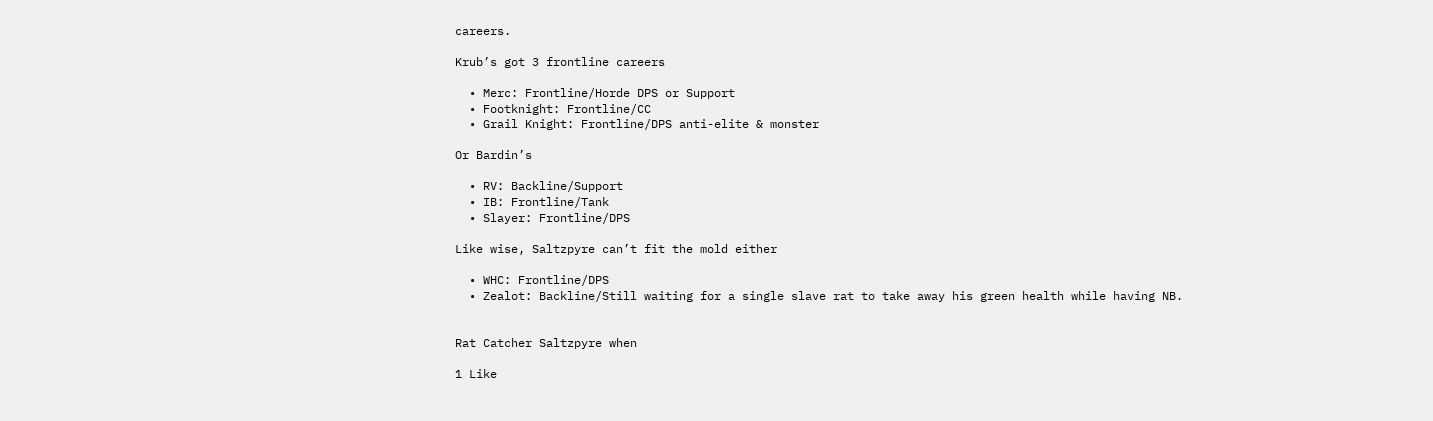careers.

Krub’s got 3 frontline careers

  • Merc: Frontline/Horde DPS or Support
  • Footknight: Frontline/CC
  • Grail Knight: Frontline/DPS anti-elite & monster

Or Bardin’s

  • RV: Backline/Support
  • IB: Frontline/Tank
  • Slayer: Frontline/DPS

Like wise, Saltzpyre can’t fit the mold either

  • WHC: Frontline/DPS
  • Zealot: Backline/Still waiting for a single slave rat to take away his green health while having NB.


Rat Catcher Saltzpyre when

1 Like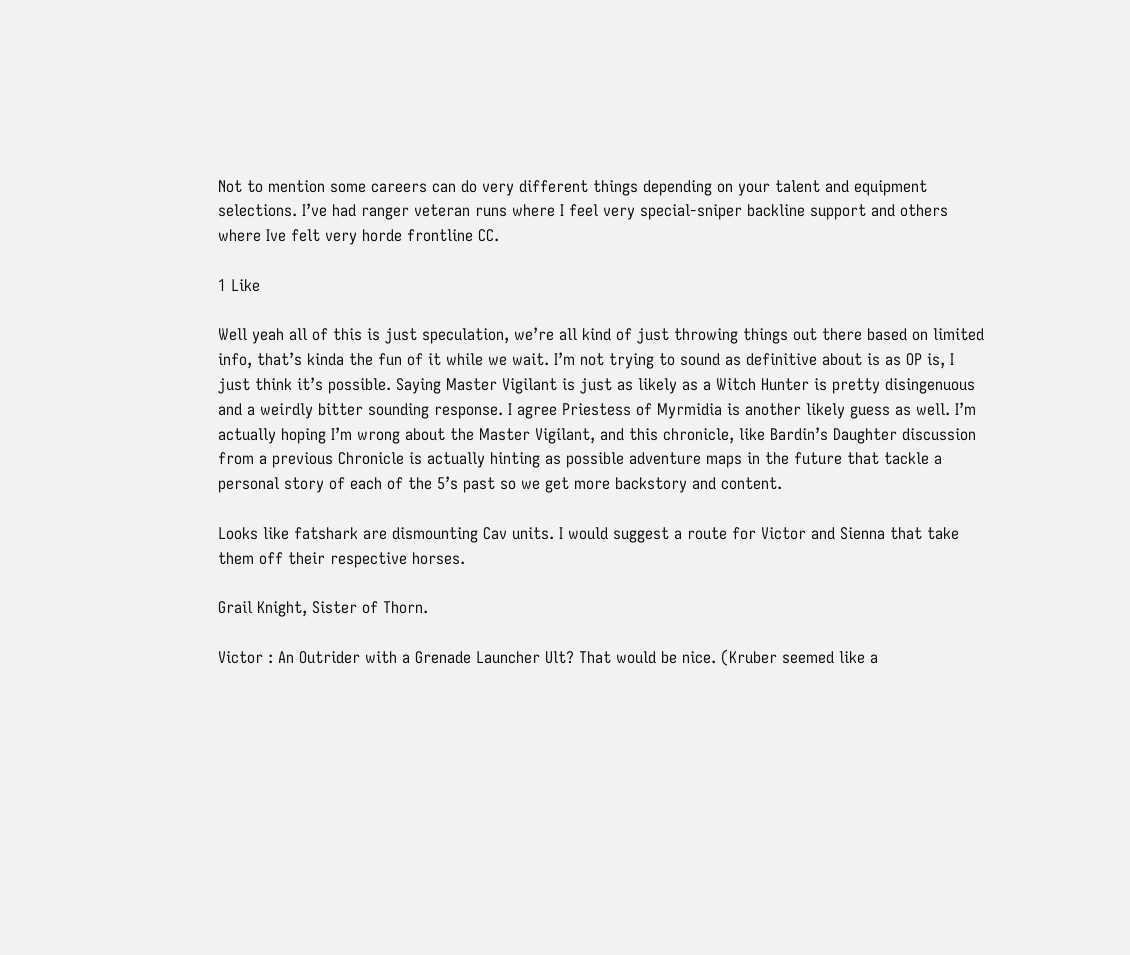Not to mention some careers can do very different things depending on your talent and equipment selections. I’ve had ranger veteran runs where I feel very special-sniper backline support and others where Ive felt very horde frontline CC.

1 Like

Well yeah all of this is just speculation, we’re all kind of just throwing things out there based on limited info, that’s kinda the fun of it while we wait. I’m not trying to sound as definitive about is as OP is, I just think it’s possible. Saying Master Vigilant is just as likely as a Witch Hunter is pretty disingenuous and a weirdly bitter sounding response. I agree Priestess of Myrmidia is another likely guess as well. I’m actually hoping I’m wrong about the Master Vigilant, and this chronicle, like Bardin’s Daughter discussion from a previous Chronicle is actually hinting as possible adventure maps in the future that tackle a personal story of each of the 5’s past so we get more backstory and content.

Looks like fatshark are dismounting Cav units. I would suggest a route for Victor and Sienna that take them off their respective horses.

Grail Knight, Sister of Thorn.

Victor : An Outrider with a Grenade Launcher Ult? That would be nice. (Kruber seemed like a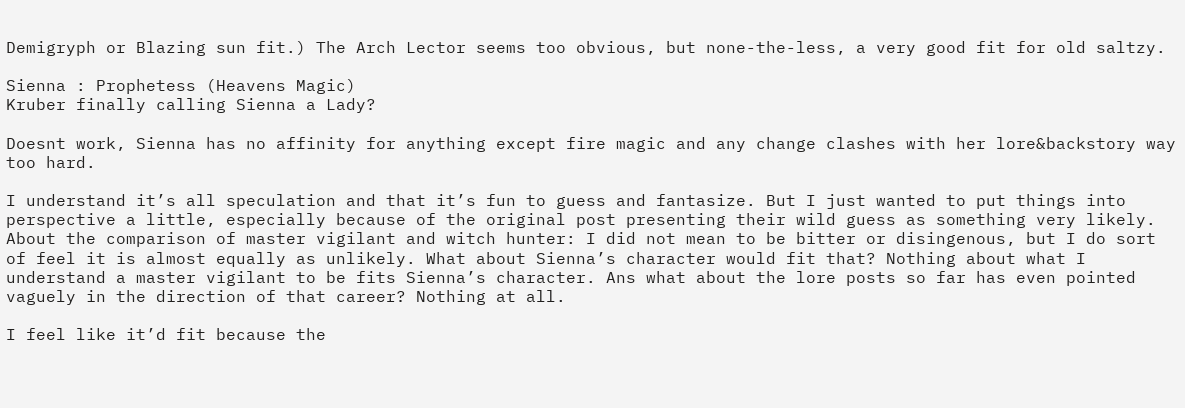Demigryph or Blazing sun fit.) The Arch Lector seems too obvious, but none-the-less, a very good fit for old saltzy.

Sienna : Prophetess (Heavens Magic)
Kruber finally calling Sienna a Lady?

Doesnt work, Sienna has no affinity for anything except fire magic and any change clashes with her lore&backstory way too hard.

I understand it’s all speculation and that it’s fun to guess and fantasize. But I just wanted to put things into perspective a little, especially because of the original post presenting their wild guess as something very likely. About the comparison of master vigilant and witch hunter: I did not mean to be bitter or disingenous, but I do sort of feel it is almost equally as unlikely. What about Sienna’s character would fit that? Nothing about what I understand a master vigilant to be fits Sienna’s character. Ans what about the lore posts so far has even pointed vaguely in the direction of that career? Nothing at all.

I feel like it’d fit because the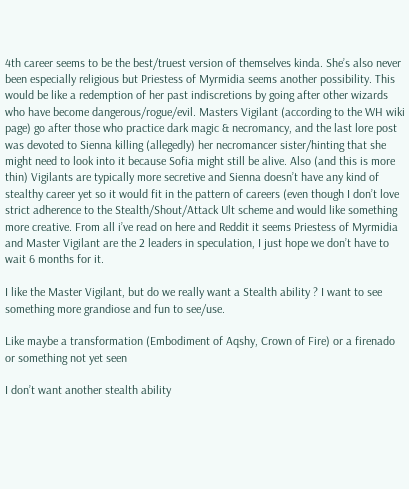4th career seems to be the best/truest version of themselves kinda. She’s also never been especially religious but Priestess of Myrmidia seems another possibility. This would be like a redemption of her past indiscretions by going after other wizards who have become dangerous/rogue/evil. Masters Vigilant (according to the WH wiki page) go after those who practice dark magic & necromancy, and the last lore post was devoted to Sienna killing (allegedly) her necromancer sister/hinting that she might need to look into it because Sofia might still be alive. Also (and this is more thin) Vigilants are typically more secretive and Sienna doesn’t have any kind of stealthy career yet so it would fit in the pattern of careers (even though I don’t love strict adherence to the Stealth/Shout/Attack Ult scheme and would like something more creative. From all i’ve read on here and Reddit it seems Priestess of Myrmidia and Master Vigilant are the 2 leaders in speculation, I just hope we don’t have to wait 6 months for it.

I like the Master Vigilant, but do we really want a Stealth ability ? I want to see something more grandiose and fun to see/use.

Like maybe a transformation (Embodiment of Aqshy, Crown of Fire) or a firenado or something not yet seen

I don’t want another stealth ability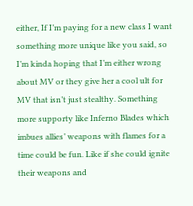either, If I’m paying for a new class I want something more unique like you said, so I’m kinda hoping that I’m either wrong about MV or they give her a cool ult for MV that isn’t just stealthy. Something more supporty like Inferno Blades which imbues allies’ weapons with flames for a time could be fun. Like if she could ignite their weapons and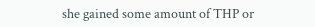she gained some amount of THP or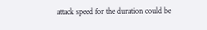attack speed for the duration could be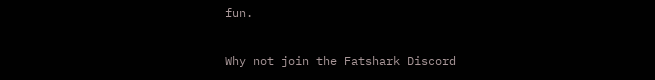fun.

Why not join the Fatshark Discord